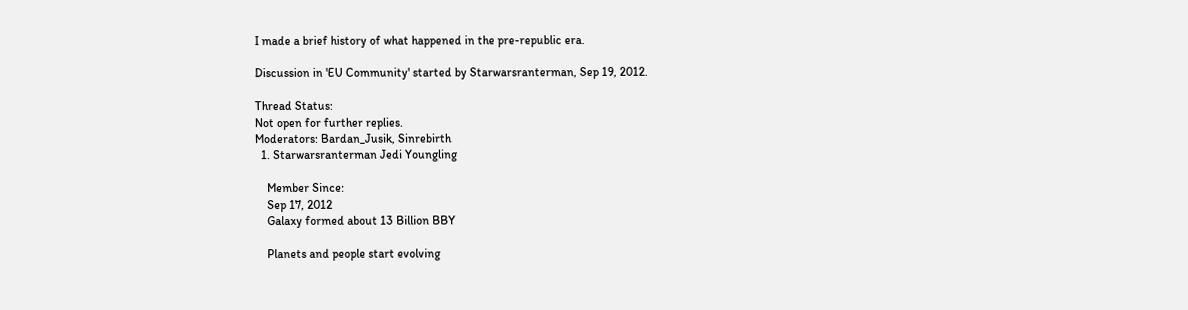I made a brief history of what happened in the pre-republic era.

Discussion in 'EU Community' started by Starwarsranterman, Sep 19, 2012.

Thread Status:
Not open for further replies.
Moderators: Bardan_Jusik, Sinrebirth
  1. Starwarsranterman Jedi Youngling

    Member Since:
    Sep 17, 2012
    Galaxy formed about 13 Billion BBY

    Planets and people start evolving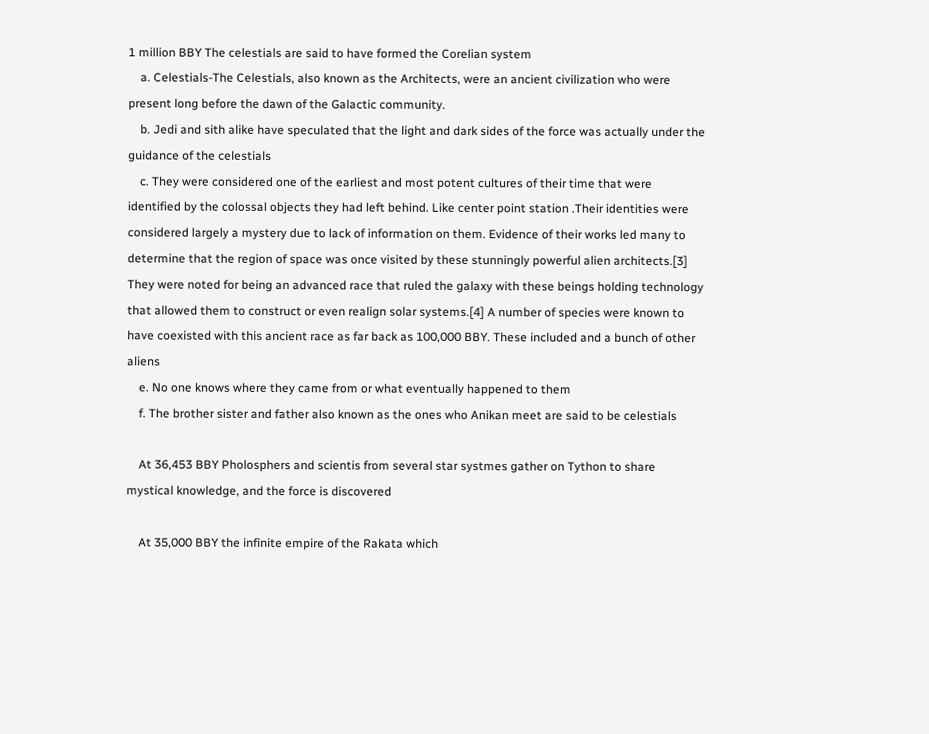1 million BBY The celestials are said to have formed the Corelian system
    a. Celestials-The Celestials, also known as the Architects, were an ancient civilization who were present long before the dawn of the Galactic community.
    b. Jedi and sith alike have speculated that the light and dark sides of the force was actually under the guidance of the celestials
    c. They were considered one of the earliest and most potent cultures of their time that were identified by the colossal objects they had left behind. Like center point station .Their identities were considered largely a mystery due to lack of information on them. Evidence of their works led many to determine that the region of space was once visited by these stunningly powerful alien architects.[3] They were noted for being an advanced race that ruled the galaxy with these beings holding technology that allowed them to construct or even realign solar systems.[4] A number of species were known to have coexisted with this ancient race as far back as 100,000 BBY. These included and a bunch of other aliens
    e. No one knows where they came from or what eventually happened to them
    f. The brother sister and father also known as the ones who Anikan meet are said to be celestials

    At 36,453 BBY Pholosphers and scientis from several star systmes gather on Tython to share mystical knowledge, and the force is discovered

    At 35,000 BBY the infinite empire of the Rakata which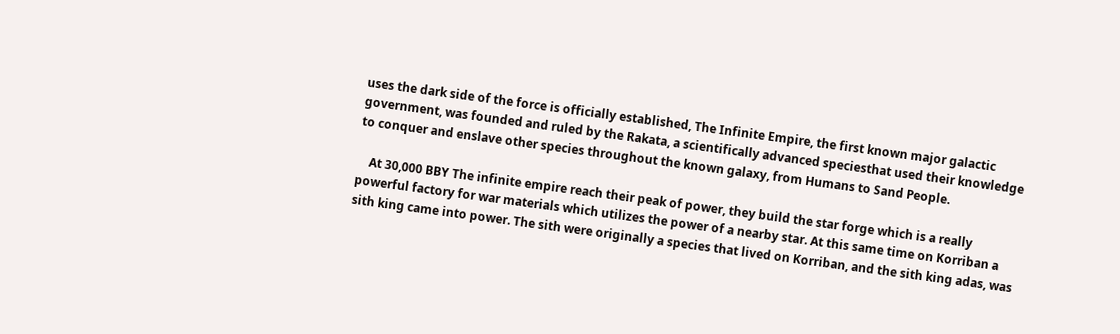uses the dark side of the force is officially established, The Infinite Empire, the first known major galactic government, was founded and ruled by the Rakata, a scientifically advanced speciesthat used their knowledge to conquer and enslave other species throughout the known galaxy, from Humans to Sand People.

    At 30,000 BBY The infinite empire reach their peak of power, they build the star forge which is a really powerful factory for war materials which utilizes the power of a nearby star. At this same time on Korriban a sith king came into power. The sith were originally a species that lived on Korriban, and the sith king adas, was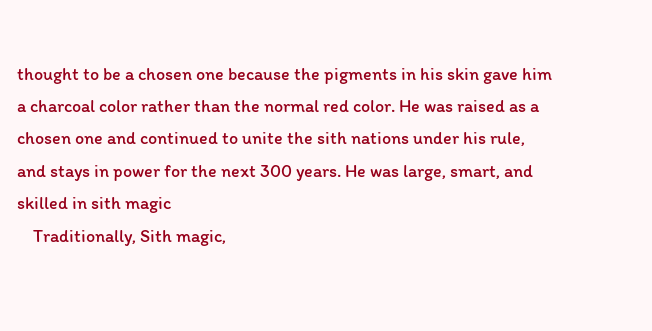thought to be a chosen one because the pigments in his skin gave him a charcoal color rather than the normal red color. He was raised as a chosen one and continued to unite the sith nations under his rule, and stays in power for the next 300 years. He was large, smart, and skilled in sith magic
    Traditionally, Sith magic,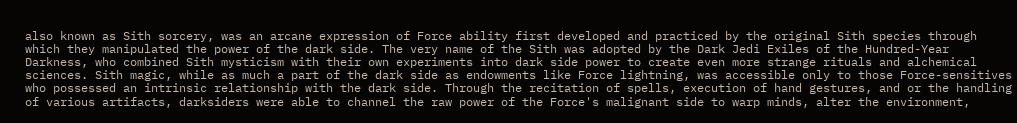also known as Sith sorcery, was an arcane expression of Force ability first developed and practiced by the original Sith species through which they manipulated the power of the dark side. The very name of the Sith was adopted by the Dark Jedi Exiles of the Hundred-Year Darkness, who combined Sith mysticism with their own experiments into dark side power to create even more strange rituals and alchemical sciences. Sith magic, while as much a part of the dark side as endowments like Force lightning, was accessible only to those Force-sensitives who possessed an intrinsic relationship with the dark side. Through the recitation of spells, execution of hand gestures, and or the handling of various artifacts, darksiders were able to channel the raw power of the Force's malignant side to warp minds, alter the environment,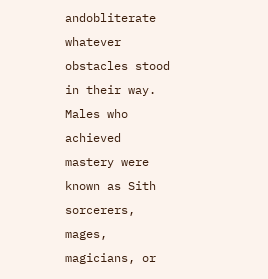andobliterate whatever obstacles stood in their way. Males who achieved mastery were known as Sith sorcerers, mages, magicians, or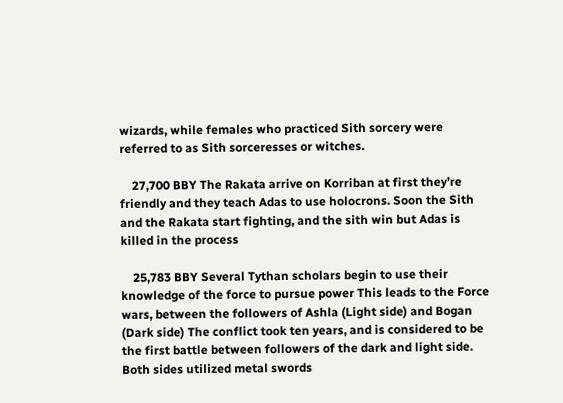wizards, while females who practiced Sith sorcery were referred to as Sith sorceresses or witches.

    27,700 BBY The Rakata arrive on Korriban at first they’re friendly and they teach Adas to use holocrons. Soon the Sith and the Rakata start fighting, and the sith win but Adas is killed in the process

    25,783 BBY Several Tythan scholars begin to use their knowledge of the force to pursue power This leads to the Force wars, between the followers of Ashla (Light side) and Bogan (Dark side) The conflict took ten years, and is considered to be the first battle between followers of the dark and light side. Both sides utilized metal swords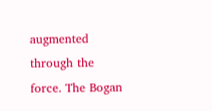augmented through the force. The Bogan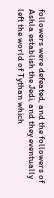followers were defeated, and the followers of Ashla establish the Jedi, and they eventually left the world of Tythan which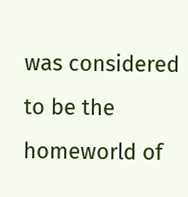was considered to be the homeworld of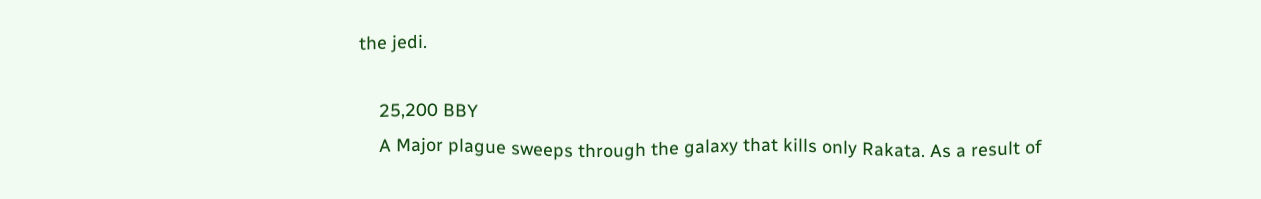the jedi.

    25,200 BBY
    A Major plague sweeps through the galaxy that kills only Rakata. As a result of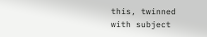this, twinned with subject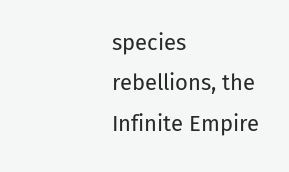species rebellions, the Infinite Empire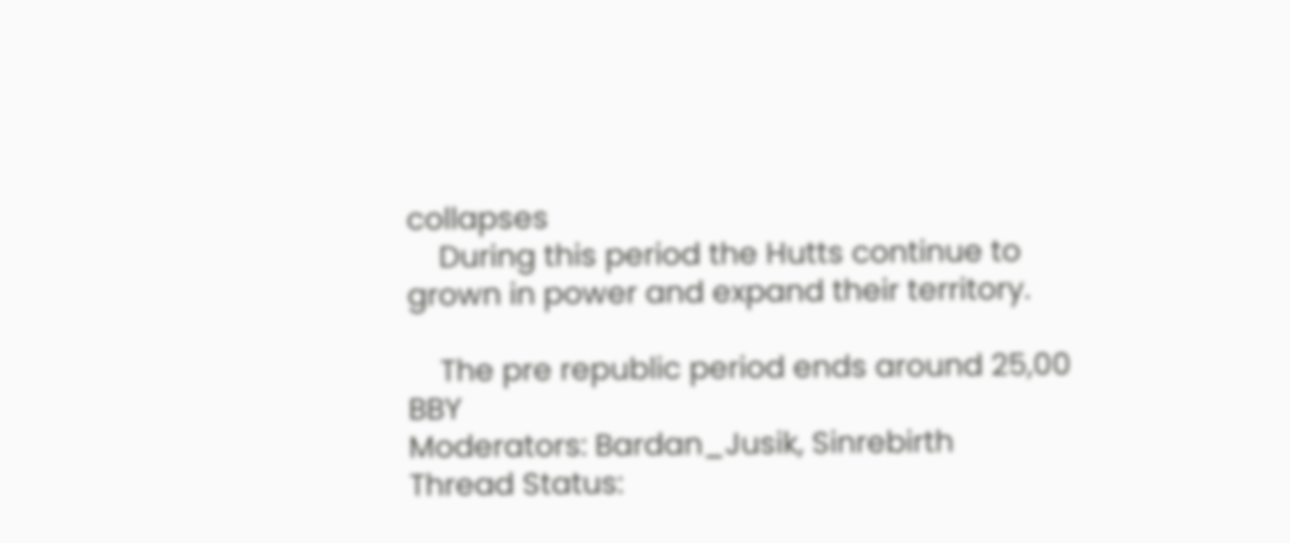collapses
    During this period the Hutts continue to grown in power and expand their territory.

    The pre republic period ends around 25,00 BBY
Moderators: Bardan_Jusik, Sinrebirth
Thread Status: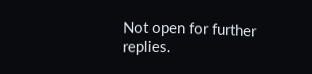Not open for further replies.